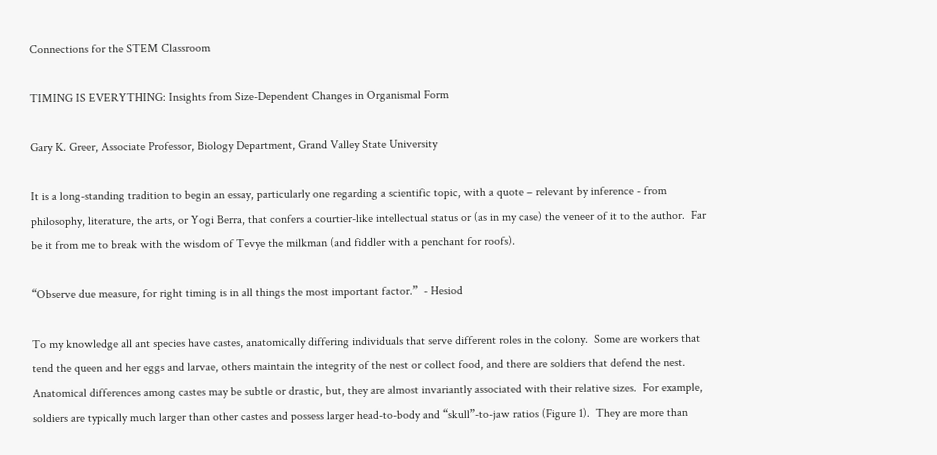Connections for the STEM Classroom

TIMING IS EVERYTHING: Insights from Size-Dependent Changes in Organismal Form

Gary K. Greer, Associate Professor, Biology Department, Grand Valley State University

It is a long-standing tradition to begin an essay, particularly one regarding a scientific topic, with a quote – relevant by inference - from philosophy, literature, the arts, or Yogi Berra, that confers a courtier-like intellectual status or (as in my case) the veneer of it to the author.  Far be it from me to break with the wisdom of Tevye the milkman (and fiddler with a penchant for roofs).

“Observe due measure, for right timing is in all things the most important factor.”  - Hesiod

To my knowledge all ant species have castes, anatomically differing individuals that serve different roles in the colony.  Some are workers that tend the queen and her eggs and larvae, others maintain the integrity of the nest or collect food, and there are soldiers that defend the nest.  Anatomical differences among castes may be subtle or drastic, but, they are almost invariantly associated with their relative sizes.  For example, soldiers are typically much larger than other castes and possess larger head-to-body and “skull”-to-jaw ratios (Figure 1).  They are more than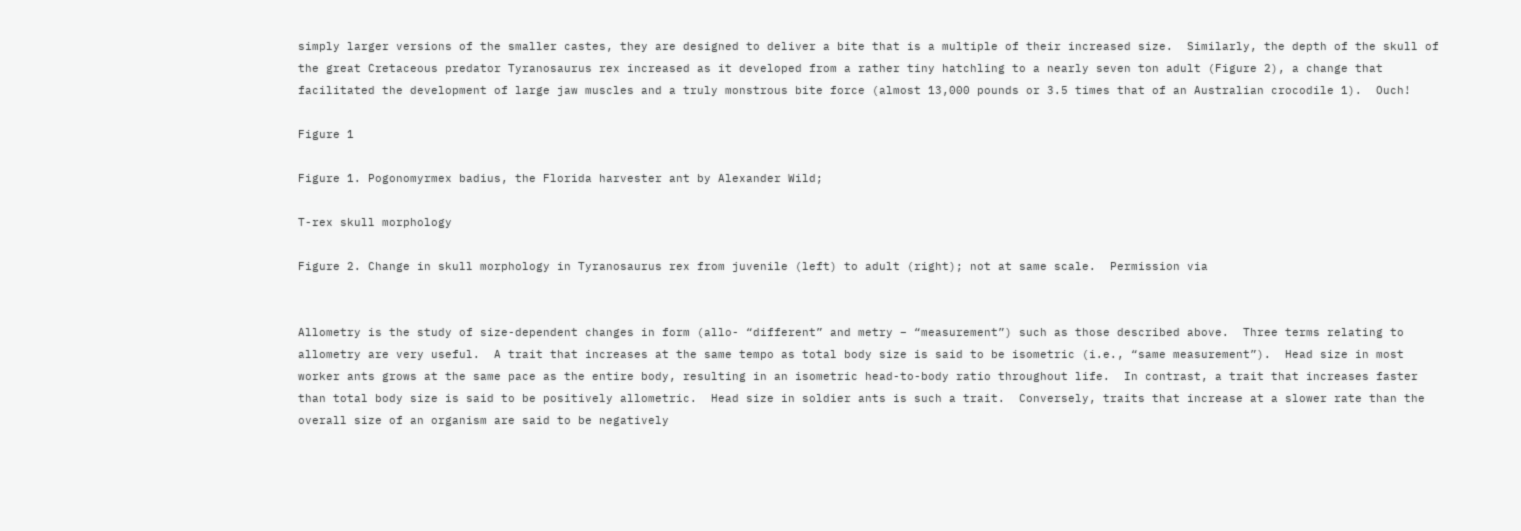simply larger versions of the smaller castes, they are designed to deliver a bite that is a multiple of their increased size.  Similarly, the depth of the skull of the great Cretaceous predator Tyranosaurus rex increased as it developed from a rather tiny hatchling to a nearly seven ton adult (Figure 2), a change that facilitated the development of large jaw muscles and a truly monstrous bite force (almost 13,000 pounds or 3.5 times that of an Australian crocodile 1).  Ouch!

Figure 1

Figure 1. Pogonomyrmex badius, the Florida harvester ant by Alexander Wild;

T-rex skull morphology

Figure 2. Change in skull morphology in Tyranosaurus rex from juvenile (left) to adult (right); not at same scale.  Permission via


Allometry is the study of size-dependent changes in form (allo- “different” and metry – “measurement”) such as those described above.  Three terms relating to allometry are very useful.  A trait that increases at the same tempo as total body size is said to be isometric (i.e., “same measurement”).  Head size in most worker ants grows at the same pace as the entire body, resulting in an isometric head-to-body ratio throughout life.  In contrast, a trait that increases faster than total body size is said to be positively allometric.  Head size in soldier ants is such a trait.  Conversely, traits that increase at a slower rate than the overall size of an organism are said to be negatively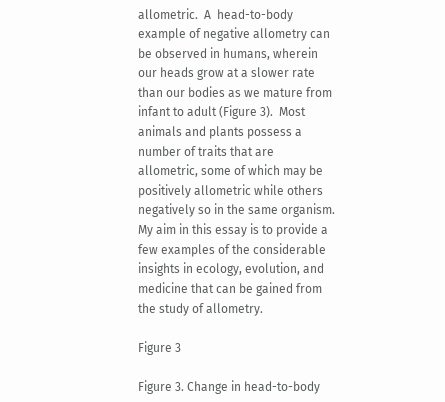allometric.  A  head-to-body example of negative allometry can be observed in humans, wherein our heads grow at a slower rate than our bodies as we mature from infant to adult (Figure 3).  Most animals and plants possess a number of traits that are allometric, some of which may be positively allometric while others negatively so in the same organism.  My aim in this essay is to provide a few examples of the considerable insights in ecology, evolution, and medicine that can be gained from the study of allometry.

Figure 3

Figure 3. Change in head-to-body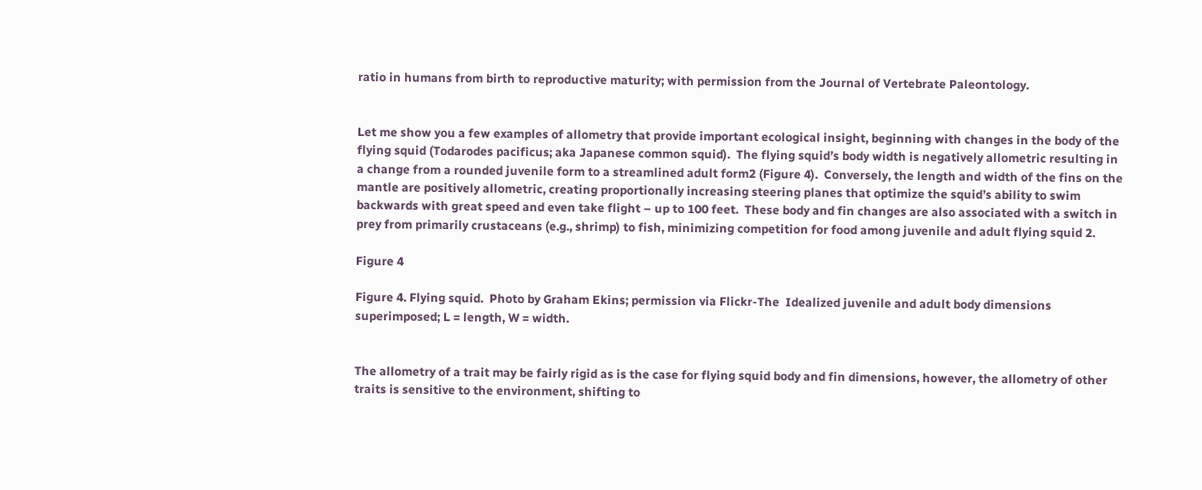ratio in humans from birth to reproductive maturity; with permission from the Journal of Vertebrate Paleontology.


Let me show you a few examples of allometry that provide important ecological insight, beginning with changes in the body of the flying squid (Todarodes pacificus; aka Japanese common squid).  The flying squid’s body width is negatively allometric resulting in a change from a rounded juvenile form to a streamlined adult form2 (Figure 4).  Conversely, the length and width of the fins on the mantle are positively allometric, creating proportionally increasing steering planes that optimize the squid’s ability to swim backwards with great speed and even take flight – up to 100 feet.  These body and fin changes are also associated with a switch in prey from primarily crustaceans (e.g., shrimp) to fish, minimizing competition for food among juvenile and adult flying squid 2.

Figure 4

Figure 4. Flying squid.  Photo by Graham Ekins; permission via Flickr-The  Idealized juvenile and adult body dimensions superimposed; L = length, W = width.


The allometry of a trait may be fairly rigid as is the case for flying squid body and fin dimensions, however, the allometry of other traits is sensitive to the environment, shifting to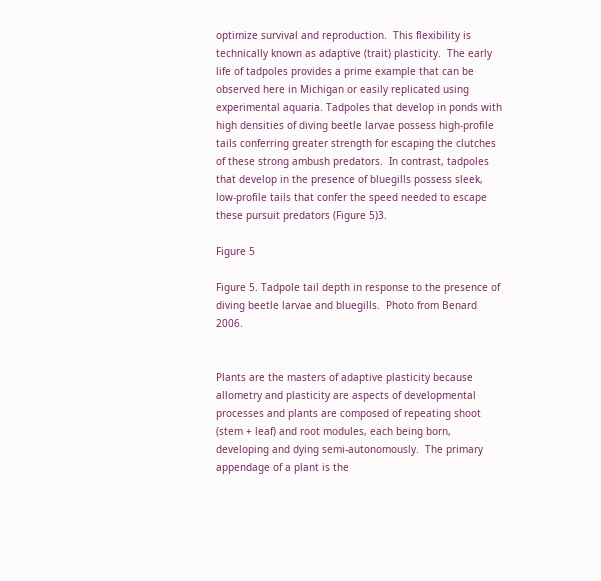optimize survival and reproduction.  This flexibility is technically known as adaptive (trait) plasticity.  The early life of tadpoles provides a prime example that can be observed here in Michigan or easily replicated using experimental aquaria. Tadpoles that develop in ponds with high densities of diving beetle larvae possess high-profile tails conferring greater strength for escaping the clutches of these strong ambush predators.  In contrast, tadpoles that develop in the presence of bluegills possess sleek, low-profile tails that confer the speed needed to escape these pursuit predators (Figure 5)3.

Figure 5

Figure 5. Tadpole tail depth in response to the presence of diving beetle larvae and bluegills.  Photo from Benard 2006.


Plants are the masters of adaptive plasticity because allometry and plasticity are aspects of developmental processes and plants are composed of repeating shoot (stem + leaf) and root modules, each being born, developing and dying semi-autonomously.  The primary appendage of a plant is the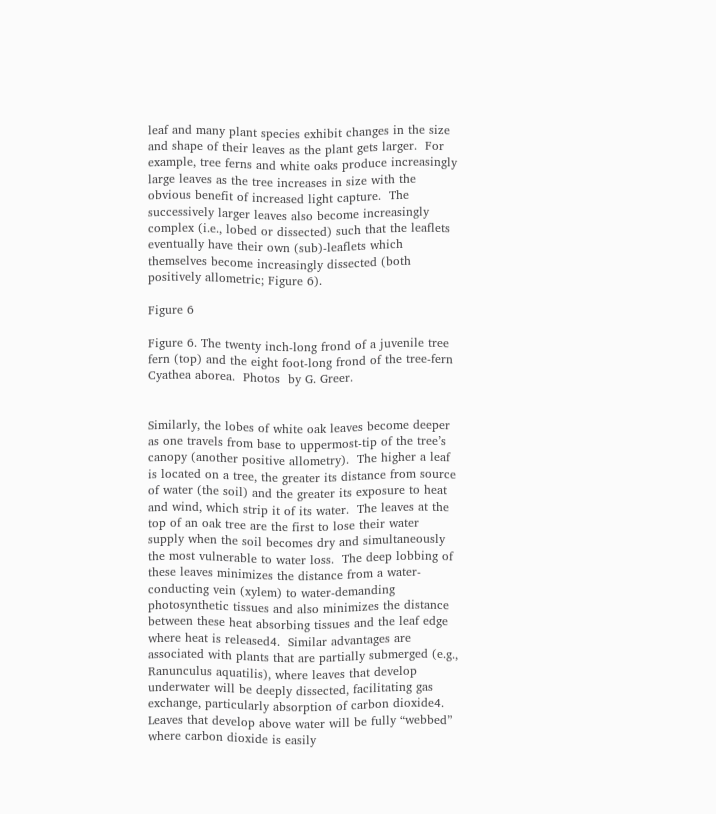leaf and many plant species exhibit changes in the size and shape of their leaves as the plant gets larger.  For example, tree ferns and white oaks produce increasingly large leaves as the tree increases in size with the obvious benefit of increased light capture.  The successively larger leaves also become increasingly complex (i.e., lobed or dissected) such that the leaflets eventually have their own (sub)-leaflets which themselves become increasingly dissected (both positively allometric; Figure 6).

Figure 6

Figure 6. The twenty inch-long frond of a juvenile tree fern (top) and the eight foot-long frond of the tree-fern Cyathea aborea.  Photos  by G. Greer.


Similarly, the lobes of white oak leaves become deeper as one travels from base to uppermost-tip of the tree’s canopy (another positive allometry).  The higher a leaf is located on a tree, the greater its distance from source of water (the soil) and the greater its exposure to heat and wind, which strip it of its water.  The leaves at the top of an oak tree are the first to lose their water supply when the soil becomes dry and simultaneously the most vulnerable to water loss.  The deep lobbing of these leaves minimizes the distance from a water-conducting vein (xylem) to water-demanding photosynthetic tissues and also minimizes the distance between these heat absorbing tissues and the leaf edge where heat is released4.  Similar advantages are associated with plants that are partially submerged (e.g., Ranunculus aquatilis), where leaves that develop underwater will be deeply dissected, facilitating gas exchange, particularly absorption of carbon dioxide4.  Leaves that develop above water will be fully “webbed” where carbon dioxide is easily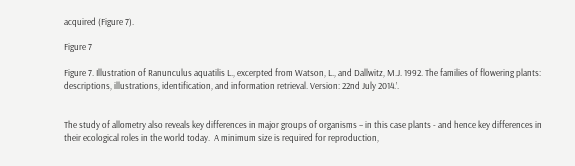acquired (Figure 7).

Figure 7

Figure 7. Illustration of Ranunculus aquatilis L., excerpted from Watson, L., and Dallwitz, M.J. 1992. The families of flowering plants: descriptions, illustrations, identification, and information retrieval. Version: 22nd July 2014.’.


The study of allometry also reveals key differences in major groups of organisms – in this case plants - and hence key differences in their ecological roles in the world today.  A minimum size is required for reproduction,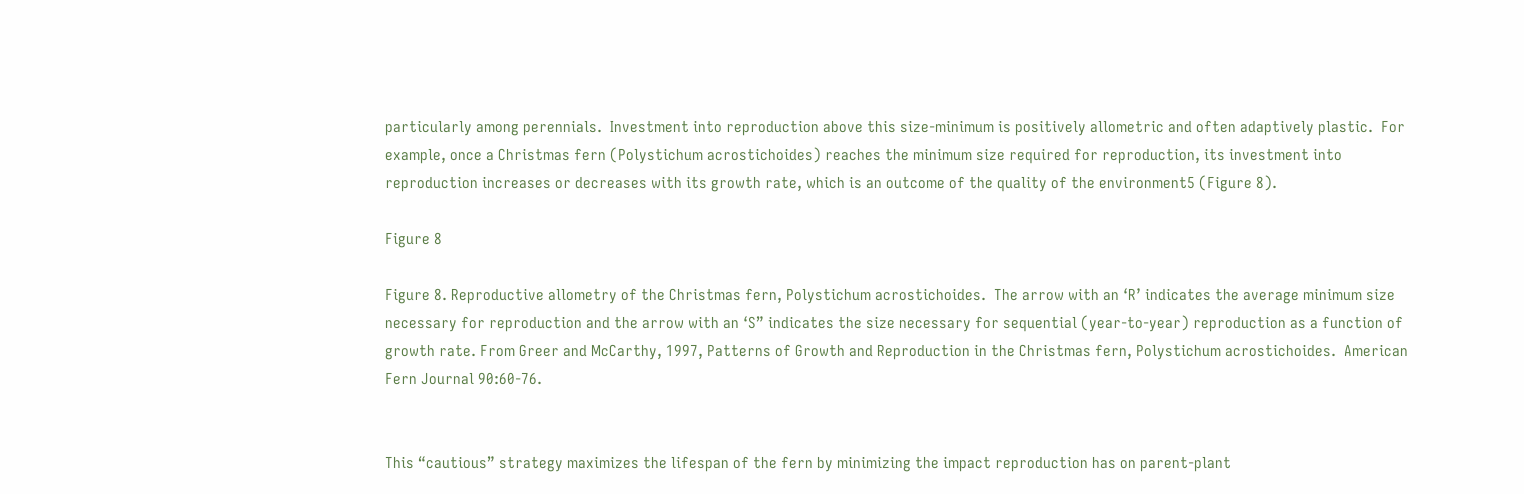particularly among perennials.  Investment into reproduction above this size-minimum is positively allometric and often adaptively plastic.  For example, once a Christmas fern (Polystichum acrostichoides) reaches the minimum size required for reproduction, its investment into reproduction increases or decreases with its growth rate, which is an outcome of the quality of the environment5 (Figure 8).

Figure 8

Figure 8. Reproductive allometry of the Christmas fern, Polystichum acrostichoides.  The arrow with an ‘R’ indicates the average minimum size necessary for reproduction and the arrow with an ‘S” indicates the size necessary for sequential (year-to-year) reproduction as a function of growth rate. From Greer and McCarthy, 1997, Patterns of Growth and Reproduction in the Christmas fern, Polystichum acrostichoides.  American Fern Journal 90:60-76.


This “cautious” strategy maximizes the lifespan of the fern by minimizing the impact reproduction has on parent-plant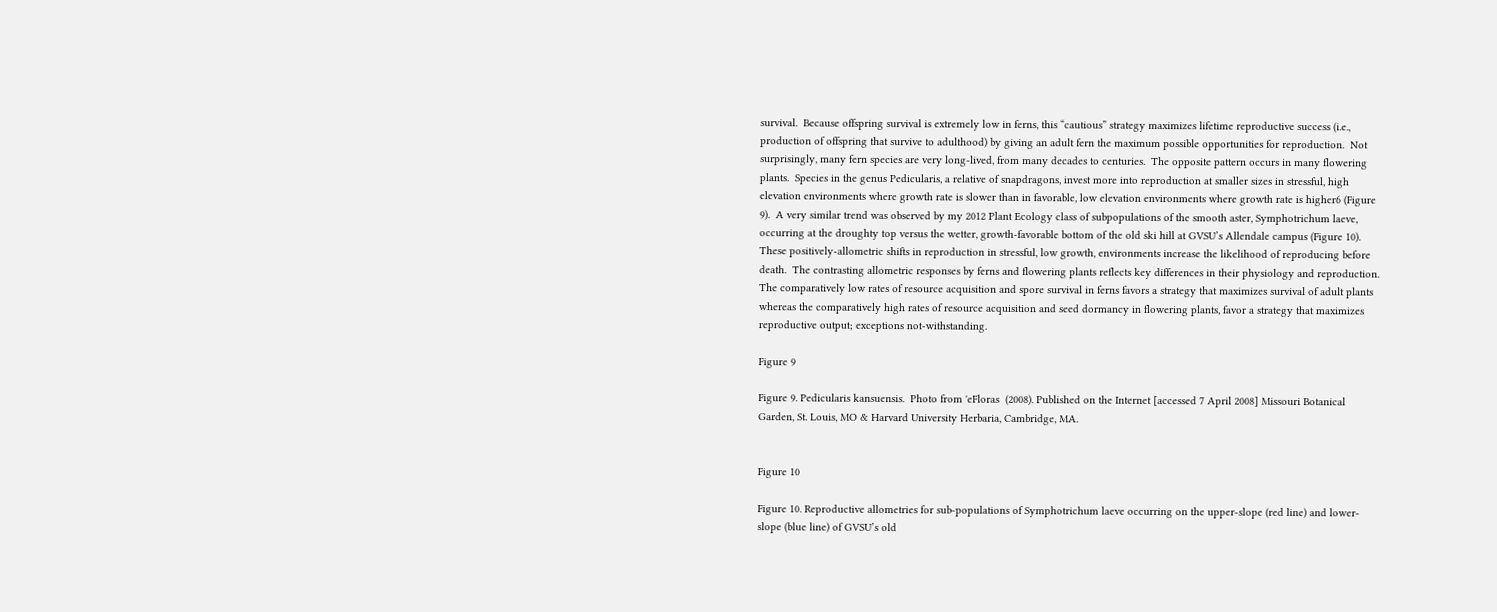survival.  Because offspring survival is extremely low in ferns, this “cautious” strategy maximizes lifetime reproductive success (i.e., production of offspring that survive to adulthood) by giving an adult fern the maximum possible opportunities for reproduction.  Not surprisingly, many fern species are very long-lived, from many decades to centuries.  The opposite pattern occurs in many flowering plants.  Species in the genus Pedicularis, a relative of snapdragons, invest more into reproduction at smaller sizes in stressful, high elevation environments where growth rate is slower than in favorable, low elevation environments where growth rate is higher6 (Figure 9).  A very similar trend was observed by my 2012 Plant Ecology class of subpopulations of the smooth aster, Symphotrichum laeve, occurring at the droughty top versus the wetter, growth-favorable bottom of the old ski hill at GVSU’s Allendale campus (Figure 10).  These positively-allometric shifts in reproduction in stressful, low growth, environments increase the likelihood of reproducing before death.  The contrasting allometric responses by ferns and flowering plants reflects key differences in their physiology and reproduction.  The comparatively low rates of resource acquisition and spore survival in ferns favors a strategy that maximizes survival of adult plants whereas the comparatively high rates of resource acquisition and seed dormancy in flowering plants, favor a strategy that maximizes reproductive output; exceptions not-withstanding.

Figure 9

Figure 9. Pedicularis kansuensis.  Photo from 'eFloras  (2008). Published on the Internet [accessed 7 April 2008] Missouri Botanical Garden, St. Louis, MO & Harvard University Herbaria, Cambridge, MA.


Figure 10

Figure 10. Reproductive allometries for sub-populations of Symphotrichum laeve occurring on the upper-slope (red line) and lower-slope (blue line) of GVSU’s old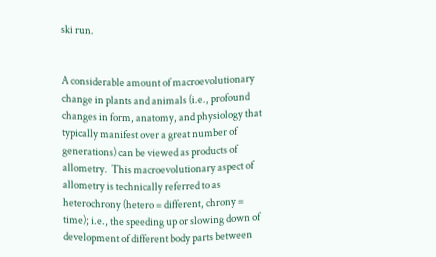ski run.


A considerable amount of macroevolutionary change in plants and animals (i.e., profound changes in form, anatomy, and physiology that typically manifest over a great number of generations) can be viewed as products of allometry.  This macroevolutionary aspect of allometry is technically referred to as heterochrony (hetero = different, chrony = time); i.e., the speeding up or slowing down of development of different body parts between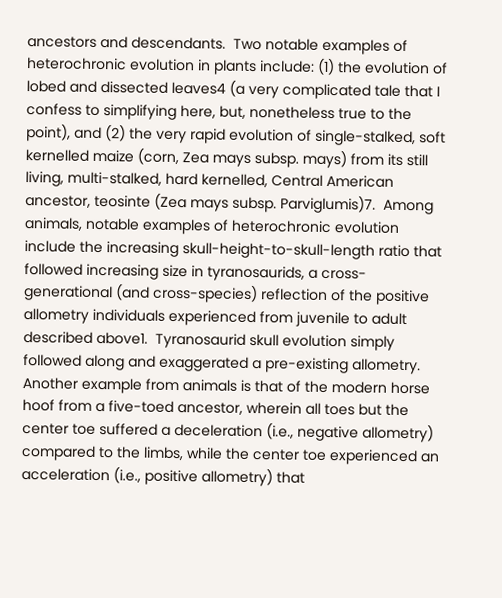ancestors and descendants.  Two notable examples of heterochronic evolution in plants include: (1) the evolution of lobed and dissected leaves4 (a very complicated tale that I confess to simplifying here, but, nonetheless true to the point), and (2) the very rapid evolution of single-stalked, soft kernelled maize (corn, Zea mays subsp. mays) from its still living, multi-stalked, hard kernelled, Central American ancestor, teosinte (Zea mays subsp. Parviglumis)7.  Among animals, notable examples of heterochronic evolution include the increasing skull-height-to-skull-length ratio that followed increasing size in tyranosaurids, a cross-generational (and cross-species) reflection of the positive allometry individuals experienced from juvenile to adult described above1.  Tyranosaurid skull evolution simply followed along and exaggerated a pre-existing allometry.  Another example from animals is that of the modern horse hoof from a five-toed ancestor, wherein all toes but the center toe suffered a deceleration (i.e., negative allometry) compared to the limbs, while the center toe experienced an acceleration (i.e., positive allometry) that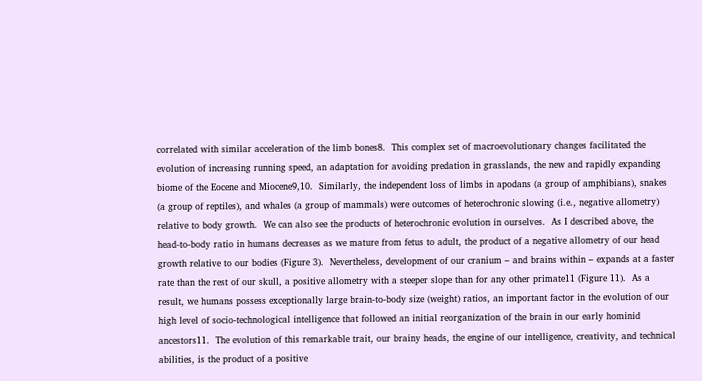correlated with similar acceleration of the limb bones8.  This complex set of macroevolutionary changes facilitated the evolution of increasing running speed, an adaptation for avoiding predation in grasslands, the new and rapidly expanding biome of the Eocene and Miocene9,10.  Similarly, the independent loss of limbs in apodans (a group of amphibians), snakes (a group of reptiles), and whales (a group of mammals) were outcomes of heterochronic slowing (i.e., negative allometry) relative to body growth.  We can also see the products of heterochronic evolution in ourselves.  As I described above, the head-to-body ratio in humans decreases as we mature from fetus to adult, the product of a negative allometry of our head growth relative to our bodies (Figure 3).  Nevertheless, development of our cranium – and brains within – expands at a faster rate than the rest of our skull, a positive allometry with a steeper slope than for any other primate11 (Figure 11).  As a result, we humans possess exceptionally large brain-to-body size (weight) ratios, an important factor in the evolution of our high level of socio-technological intelligence that followed an initial reorganization of the brain in our early hominid ancestors11.  The evolution of this remarkable trait, our brainy heads, the engine of our intelligence, creativity, and technical abilities, is the product of a positive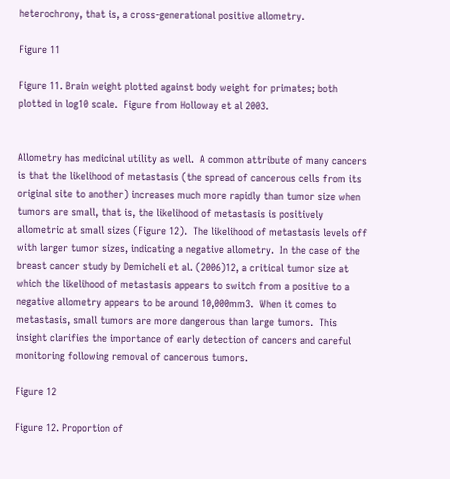heterochrony, that is, a cross-generational positive allometry.

Figure 11

Figure 11. Brain weight plotted against body weight for primates; both plotted in log10 scale.  Figure from Holloway et al 2003.


Allometry has medicinal utility as well.  A common attribute of many cancers is that the likelihood of metastasis (the spread of cancerous cells from its original site to another) increases much more rapidly than tumor size when tumors are small, that is, the likelihood of metastasis is positively allometric at small sizes (Figure 12).  The likelihood of metastasis levels off with larger tumor sizes, indicating a negative allometry.  In the case of the breast cancer study by Demicheli et al. (2006)12, a critical tumor size at which the likelihood of metastasis appears to switch from a positive to a negative allometry appears to be around 10,000mm3.  When it comes to metastasis, small tumors are more dangerous than large tumors.  This insight clarifies the importance of early detection of cancers and careful monitoring following removal of cancerous tumors.

Figure 12

Figure 12. Proportion of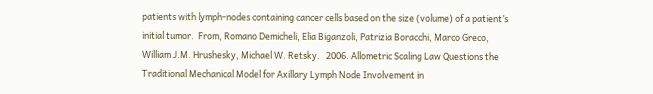patients with lymph-nodes containing cancer cells based on the size (volume) of a patient’s initial tumor.  From, Romano Demicheli, Elia Biganzoli, Patrizia Boracchi, Marco Greco, William J.M. Hrushesky, Michael W. Retsky.   2006. Allometric Scaling Law Questions the Traditional Mechanical Model for Axillary Lymph Node Involvement in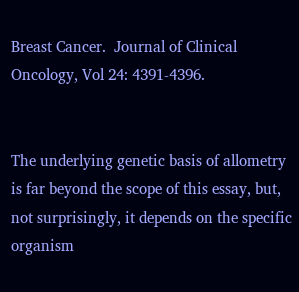Breast Cancer.  Journal of Clinical Oncology, Vol 24: 4391-4396.


The underlying genetic basis of allometry is far beyond the scope of this essay, but, not surprisingly, it depends on the specific organism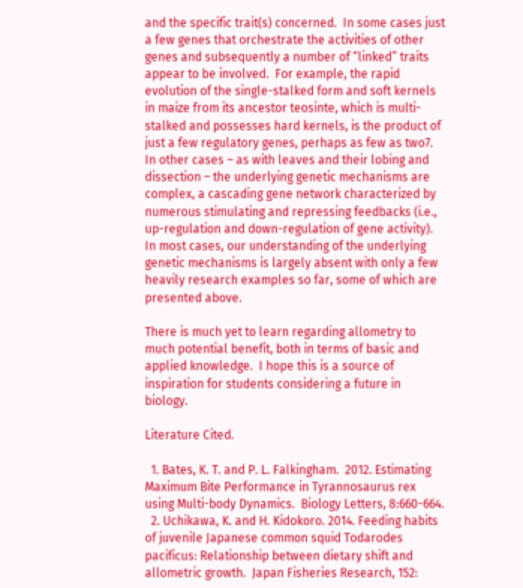and the specific trait(s) concerned.  In some cases just a few genes that orchestrate the activities of other genes and subsequently a number of “linked” traits appear to be involved.  For example, the rapid evolution of the single-stalked form and soft kernels in maize from its ancestor teosinte, which is multi-stalked and possesses hard kernels, is the product of just a few regulatory genes, perhaps as few as two7.  In other cases – as with leaves and their lobing and dissection – the underlying genetic mechanisms are complex, a cascading gene network characterized by numerous stimulating and repressing feedbacks (i.e., up-regulation and down-regulation of gene activity).  In most cases, our understanding of the underlying genetic mechanisms is largely absent with only a few heavily research examples so far, some of which are presented above.

There is much yet to learn regarding allometry to much potential benefit, both in terms of basic and applied knowledge.  I hope this is a source of inspiration for students considering a future in biology.

Literature Cited.

  1. Bates, K. T. and P. L. Falkingham.  2012. Estimating Maximum Bite Performance in Tyrannosaurus rex using Multi-body Dynamics.  Biology Letters, 8:660-664.
  2. Uchikawa, K. and H. Kidokoro. 2014. Feeding habits of juvenile Japanese common squid Todarodes pacificus: Relationship between dietary shift and allometric growth.  Japan Fisheries Research, 152: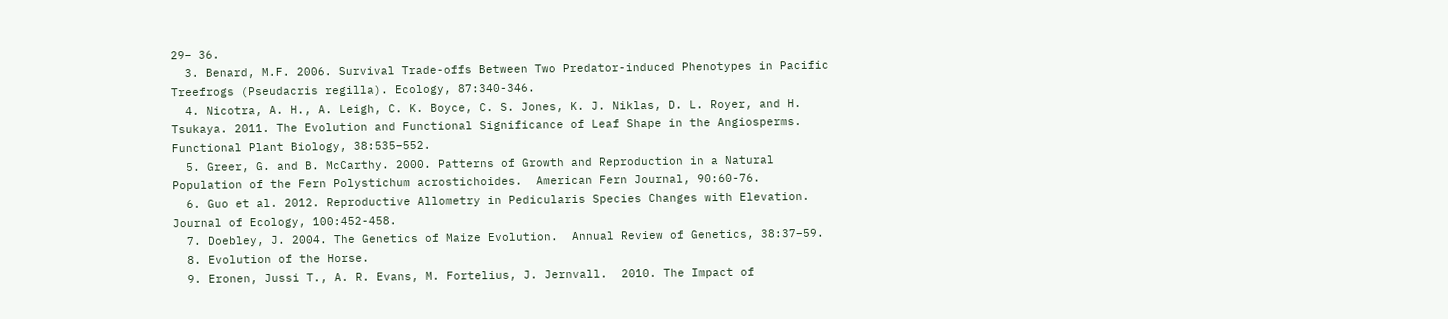29– 36.
  3. Benard, M.F. 2006. Survival Trade-offs Between Two Predator-induced Phenotypes in Pacific Treefrogs (Pseudacris regilla). Ecology, 87:340-346.
  4. Nicotra, A. H., A. Leigh, C. K. Boyce, C. S. Jones, K. J. Niklas, D. L. Royer, and H. Tsukaya. 2011. The Evolution and Functional Significance of Leaf Shape in the Angiosperms.  Functional Plant Biology, 38:535–552.
  5. Greer, G. and B. McCarthy. 2000. Patterns of Growth and Reproduction in a Natural Population of the Fern Polystichum acrostichoides.  American Fern Journal, 90:60-76.
  6. Guo et al. 2012. Reproductive Allometry in Pedicularis Species Changes with Elevation.  Journal of Ecology, 100:452-458.
  7. Doebley, J. 2004. The Genetics of Maize Evolution.  Annual Review of Genetics, 38:37–59.
  8. Evolution of the Horse.
  9. Eronen, Jussi T., A. R. Evans, M. Fortelius, J. Jernvall.  2010. The Impact of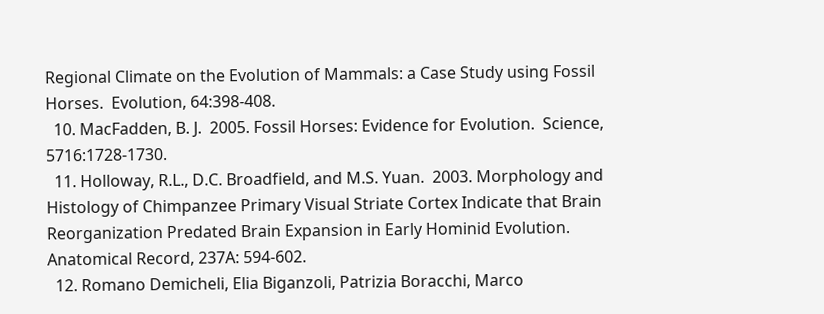Regional Climate on the Evolution of Mammals: a Case Study using Fossil Horses.  Evolution, 64:398-408.
  10. MacFadden, B. J.  2005. Fossil Horses: Evidence for Evolution.  Science, 5716:1728-1730.
  11. Holloway, R.L., D.C. Broadfield, and M.S. Yuan.  2003. Morphology and Histology of Chimpanzee Primary Visual Striate Cortex Indicate that Brain Reorganization Predated Brain Expansion in Early Hominid Evolution.  Anatomical Record, 237A: 594-602.
  12. Romano Demicheli, Elia Biganzoli, Patrizia Boracchi, Marco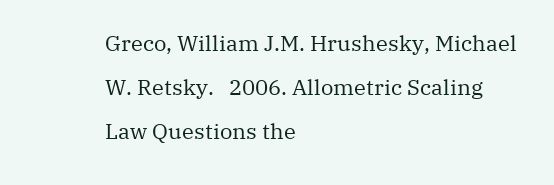Greco, William J.M. Hrushesky, Michael W. Retsky.   2006. Allometric Scaling Law Questions the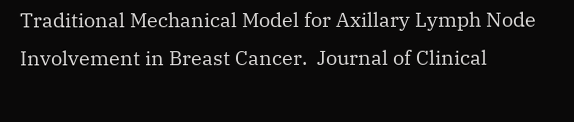Traditional Mechanical Model for Axillary Lymph Node Involvement in Breast Cancer.  Journal of Clinical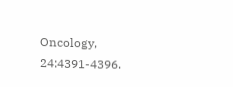Oncology, 24:4391-4396.